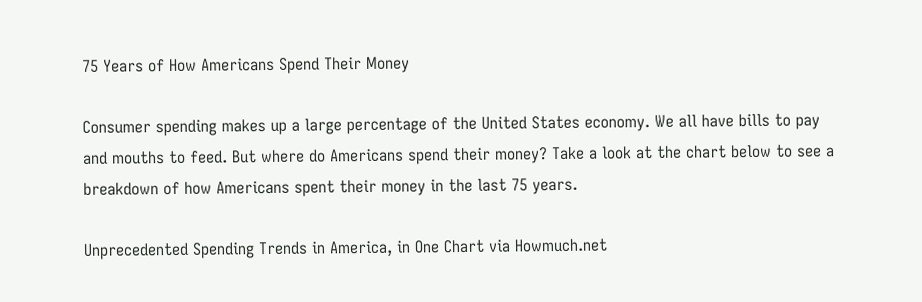75 Years of How Americans Spend Their Money

Consumer spending makes up a large percentage of the United States economy. We all have bills to pay and mouths to feed. But where do Americans spend their money? Take a look at the chart below to see a breakdown of how Americans spent their money in the last 75 years.

Unprecedented Spending Trends in America, in One Chart via Howmuch.net